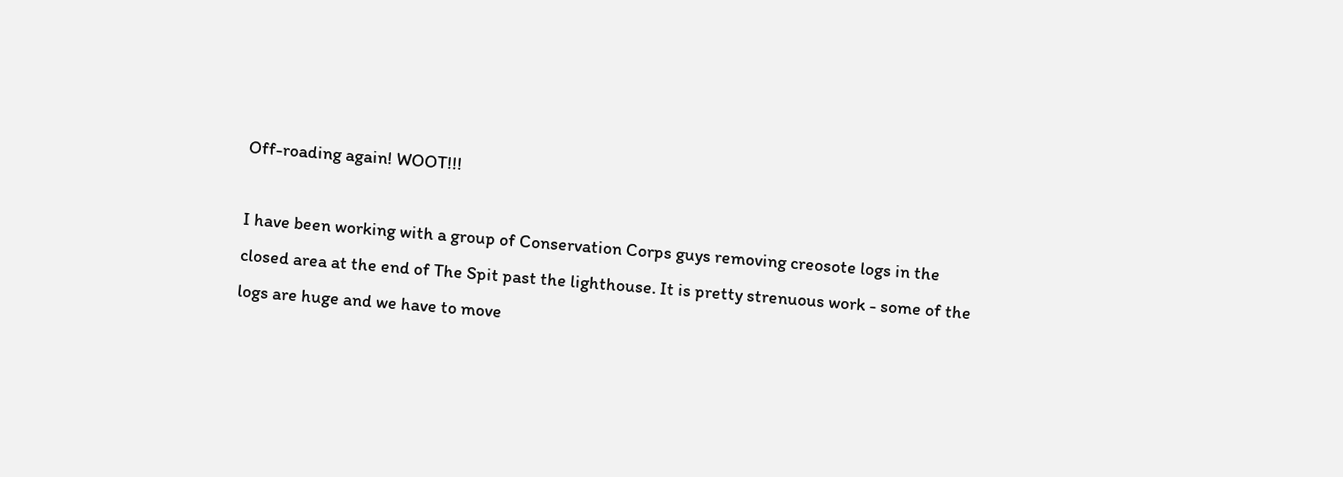Off-roading again! WOOT!!!

I have been working with a group of Conservation Corps guys removing creosote logs in the closed area at the end of The Spit past the lighthouse. It is pretty strenuous work - some of the logs are huge and we have to move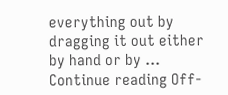everything out by dragging it out either by hand or by … Continue reading Off-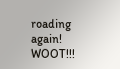roading again! WOOT!!!